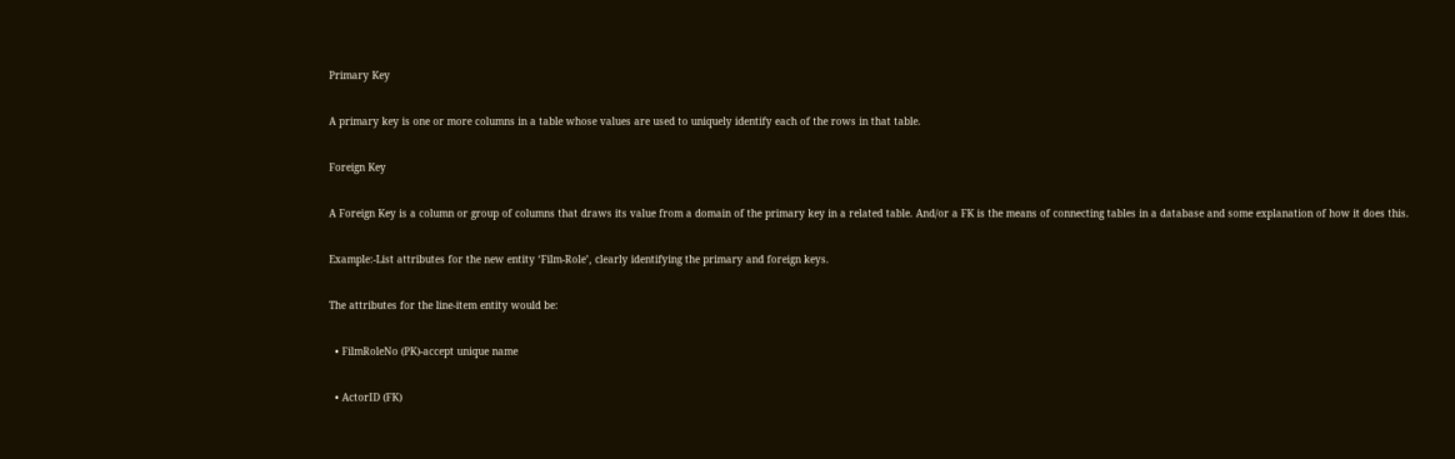Primary Key

A primary key is one or more columns in a table whose values are used to uniquely identify each of the rows in that table.

Foreign Key

A Foreign Key is a column or group of columns that draws its value from a domain of the primary key in a related table. And/or a FK is the means of connecting tables in a database and some explanation of how it does this.

Example:-List attributes for the new entity ‘Film-Role’, clearly identifying the primary and foreign keys.

The attributes for the line-item entity would be:

  • FilmRoleNo (PK)-accept unique name

  • ActorID (FK)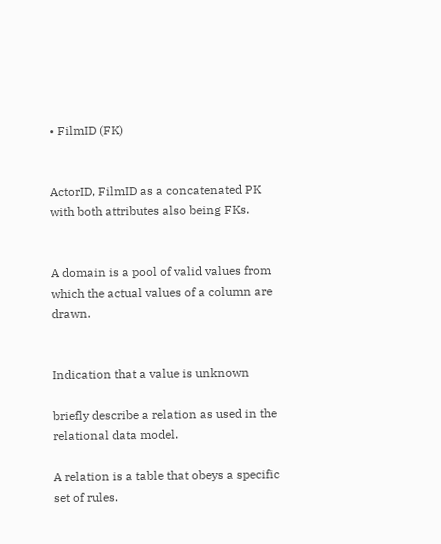• FilmID (FK)


ActorID, FilmID as a concatenated PK with both attributes also being FKs.


A domain is a pool of valid values from which the actual values of a column are drawn.


Indication that a value is unknown

briefly describe a relation as used in the relational data model.

A relation is a table that obeys a specific set of rules.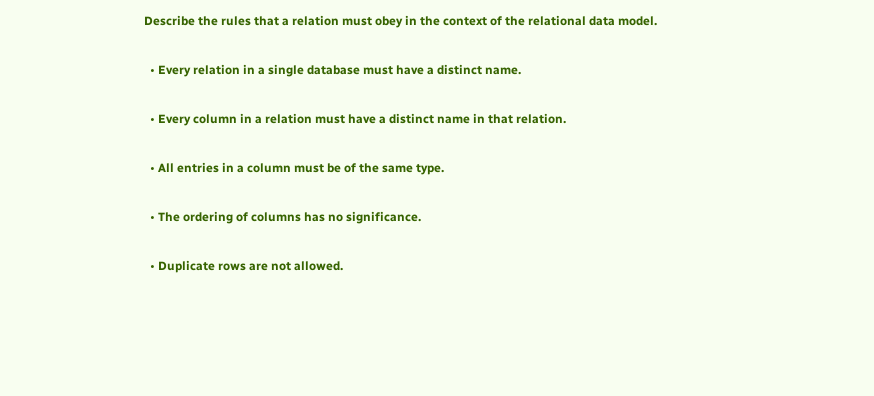Describe the rules that a relation must obey in the context of the relational data model.

  • Every relation in a single database must have a distinct name.

  • Every column in a relation must have a distinct name in that relation.

  • All entries in a column must be of the same type.

  • The ordering of columns has no significance.

  • Duplicate rows are not allowed.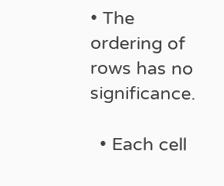• The ordering of rows has no significance.

  • Each cell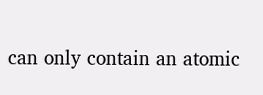can only contain an atomic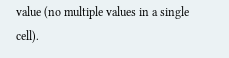value (no multiple values in a single cell).